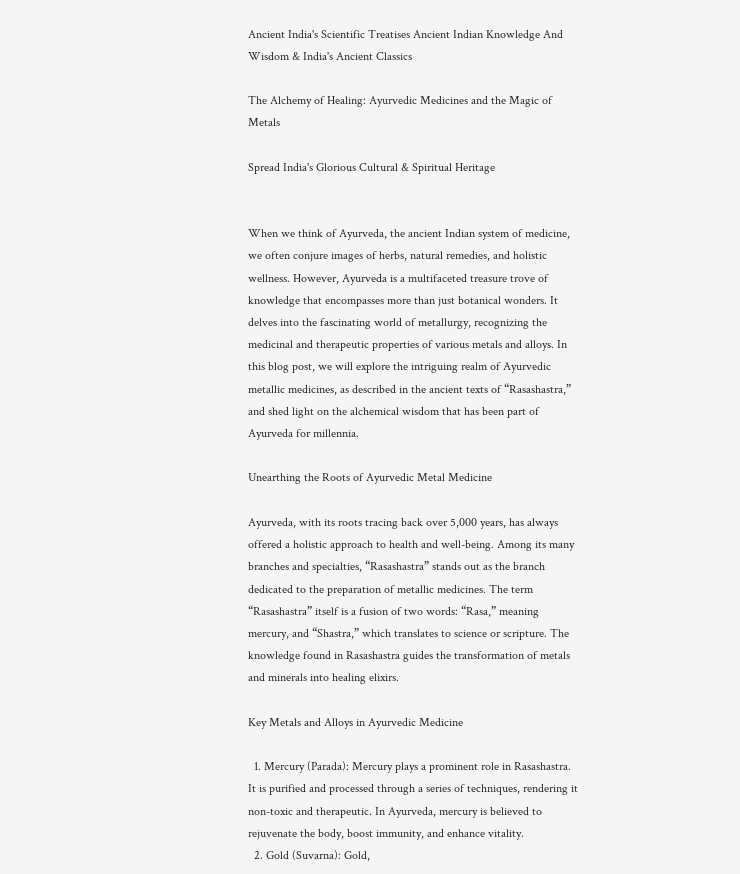Ancient India's Scientific Treatises Ancient Indian Knowledge And Wisdom & India's Ancient Classics

The Alchemy of Healing: Ayurvedic Medicines and the Magic of Metals

Spread India's Glorious Cultural & Spiritual Heritage


When we think of Ayurveda, the ancient Indian system of medicine, we often conjure images of herbs, natural remedies, and holistic wellness. However, Ayurveda is a multifaceted treasure trove of knowledge that encompasses more than just botanical wonders. It delves into the fascinating world of metallurgy, recognizing the medicinal and therapeutic properties of various metals and alloys. In this blog post, we will explore the intriguing realm of Ayurvedic metallic medicines, as described in the ancient texts of “Rasashastra,” and shed light on the alchemical wisdom that has been part of Ayurveda for millennia.

Unearthing the Roots of Ayurvedic Metal Medicine

Ayurveda, with its roots tracing back over 5,000 years, has always offered a holistic approach to health and well-being. Among its many branches and specialties, “Rasashastra” stands out as the branch dedicated to the preparation of metallic medicines. The term “Rasashastra” itself is a fusion of two words: “Rasa,” meaning mercury, and “Shastra,” which translates to science or scripture. The knowledge found in Rasashastra guides the transformation of metals and minerals into healing elixirs.

Key Metals and Alloys in Ayurvedic Medicine

  1. Mercury (Parada): Mercury plays a prominent role in Rasashastra. It is purified and processed through a series of techniques, rendering it non-toxic and therapeutic. In Ayurveda, mercury is believed to rejuvenate the body, boost immunity, and enhance vitality.
  2. Gold (Suvarna): Gold,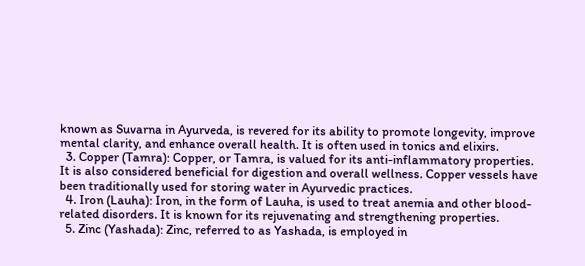known as Suvarna in Ayurveda, is revered for its ability to promote longevity, improve mental clarity, and enhance overall health. It is often used in tonics and elixirs.
  3. Copper (Tamra): Copper, or Tamra, is valued for its anti-inflammatory properties. It is also considered beneficial for digestion and overall wellness. Copper vessels have been traditionally used for storing water in Ayurvedic practices.
  4. Iron (Lauha): Iron, in the form of Lauha, is used to treat anemia and other blood-related disorders. It is known for its rejuvenating and strengthening properties.
  5. Zinc (Yashada): Zinc, referred to as Yashada, is employed in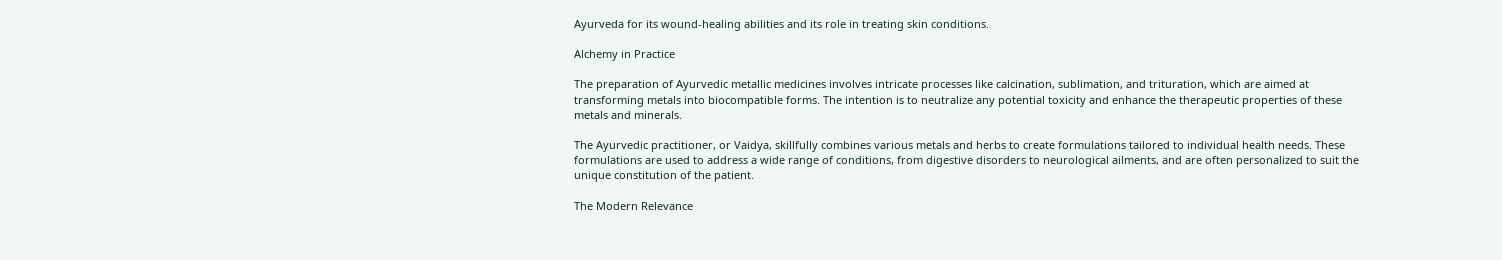Ayurveda for its wound-healing abilities and its role in treating skin conditions.

Alchemy in Practice

The preparation of Ayurvedic metallic medicines involves intricate processes like calcination, sublimation, and trituration, which are aimed at transforming metals into biocompatible forms. The intention is to neutralize any potential toxicity and enhance the therapeutic properties of these metals and minerals.

The Ayurvedic practitioner, or Vaidya, skillfully combines various metals and herbs to create formulations tailored to individual health needs. These formulations are used to address a wide range of conditions, from digestive disorders to neurological ailments, and are often personalized to suit the unique constitution of the patient.

The Modern Relevance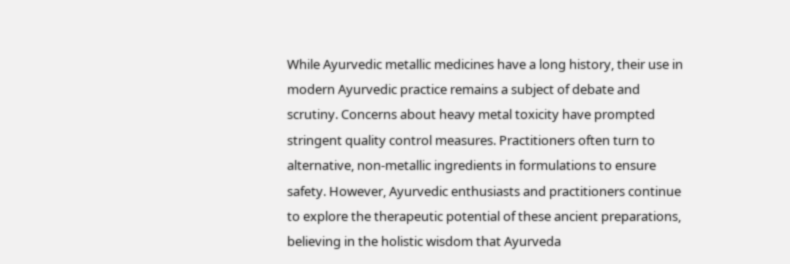While Ayurvedic metallic medicines have a long history, their use in modern Ayurvedic practice remains a subject of debate and scrutiny. Concerns about heavy metal toxicity have prompted stringent quality control measures. Practitioners often turn to alternative, non-metallic ingredients in formulations to ensure safety. However, Ayurvedic enthusiasts and practitioners continue to explore the therapeutic potential of these ancient preparations, believing in the holistic wisdom that Ayurveda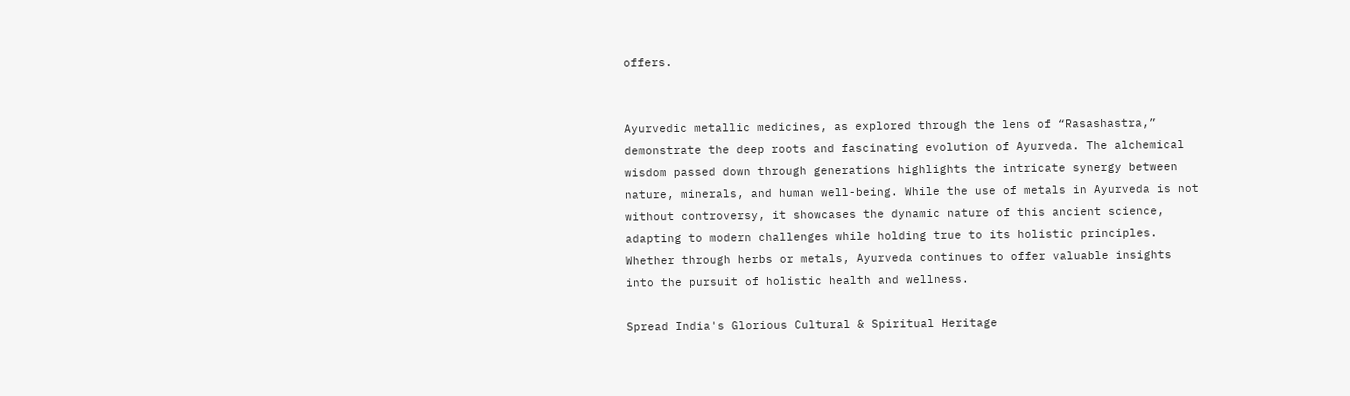offers.


Ayurvedic metallic medicines, as explored through the lens of “Rasashastra,” demonstrate the deep roots and fascinating evolution of Ayurveda. The alchemical wisdom passed down through generations highlights the intricate synergy between nature, minerals, and human well-being. While the use of metals in Ayurveda is not without controversy, it showcases the dynamic nature of this ancient science, adapting to modern challenges while holding true to its holistic principles. Whether through herbs or metals, Ayurveda continues to offer valuable insights into the pursuit of holistic health and wellness.

Spread India's Glorious Cultural & Spiritual Heritage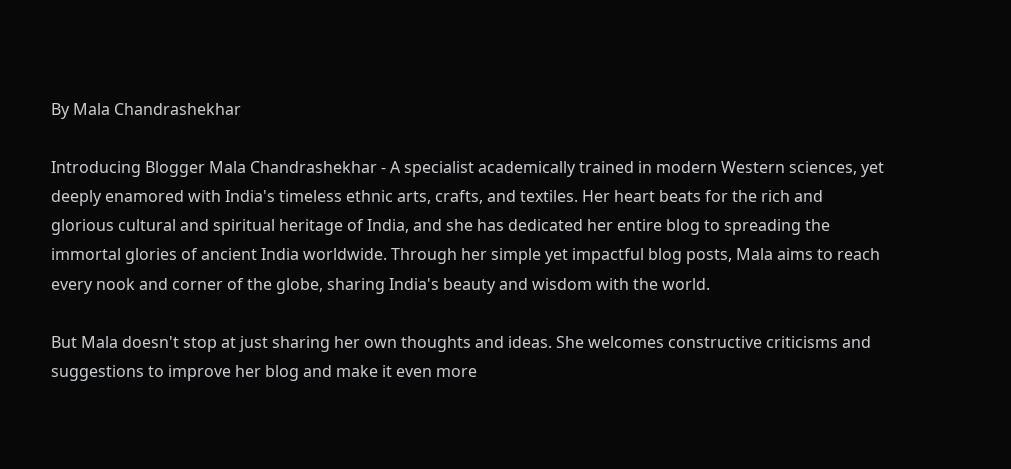By Mala Chandrashekhar

Introducing Blogger Mala Chandrashekhar - A specialist academically trained in modern Western sciences, yet deeply enamored with India's timeless ethnic arts, crafts, and textiles. Her heart beats for the rich and glorious cultural and spiritual heritage of India, and she has dedicated her entire blog to spreading the immortal glories of ancient India worldwide. Through her simple yet impactful blog posts, Mala aims to reach every nook and corner of the globe, sharing India's beauty and wisdom with the world.

But Mala doesn't stop at just sharing her own thoughts and ideas. She welcomes constructive criticisms and suggestions to improve her blog and make it even more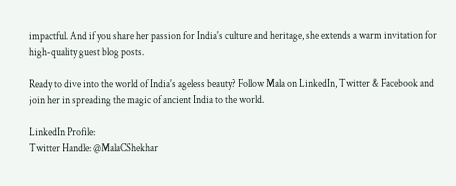impactful. And if you share her passion for India's culture and heritage, she extends a warm invitation for high-quality guest blog posts.

Ready to dive into the world of India's ageless beauty? Follow Mala on LinkedIn, Twitter & Facebook and join her in spreading the magic of ancient India to the world.

LinkedIn Profile:
Twitter Handle: @MalaCShekhar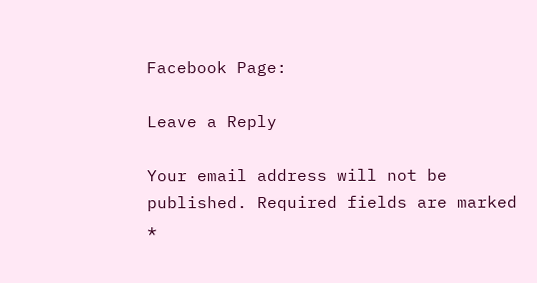Facebook Page:

Leave a Reply

Your email address will not be published. Required fields are marked *